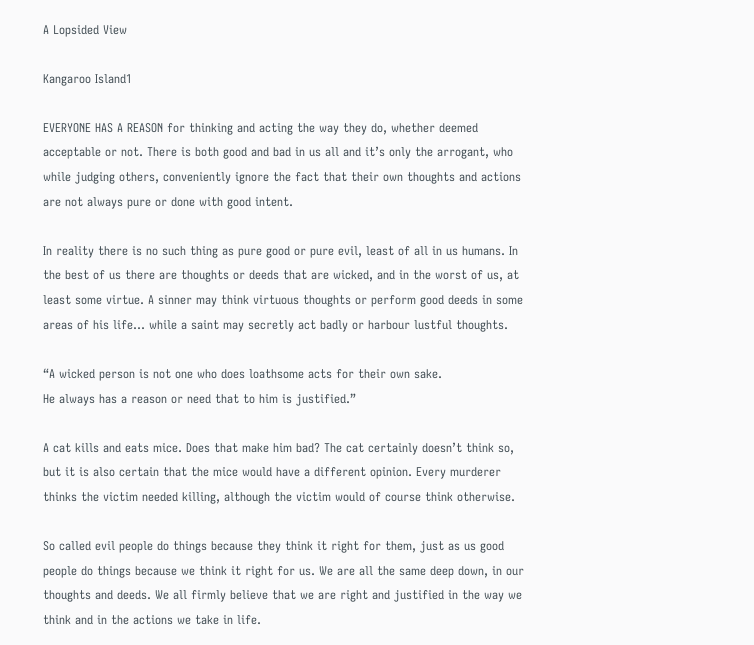A Lopsided View

Kangaroo Island1

EVERYONE HAS A REASON for thinking and acting the way they do, whether deemed acceptable or not. There is both good and bad in us all and it’s only the arrogant, who while judging others, conveniently ignore the fact that their own thoughts and actions are not always pure or done with good intent.

In reality there is no such thing as pure good or pure evil, least of all in us humans. In the best of us there are thoughts or deeds that are wicked, and in the worst of us, at least some virtue. A sinner may think virtuous thoughts or perform good deeds in some areas of his life… while a saint may secretly act badly or harbour lustful thoughts.

“A wicked person is not one who does loathsome acts for their own sake.
He always has a reason or need that to him is justified.”

A cat kills and eats mice. Does that make him bad? The cat certainly doesn’t think so, but it is also certain that the mice would have a different opinion. Every murderer thinks the victim needed killing, although the victim would of course think otherwise.

So called evil people do things because they think it right for them, just as us good people do things because we think it right for us. We are all the same deep down, in our thoughts and deeds. We all firmly believe that we are right and justified in the way we think and in the actions we take in life.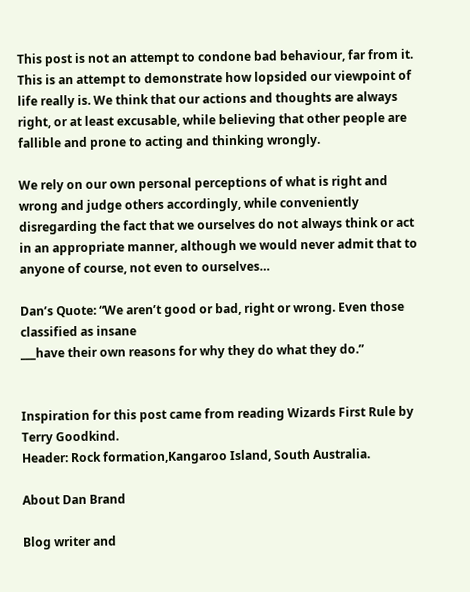This post is not an attempt to condone bad behaviour, far from it. This is an attempt to demonstrate how lopsided our viewpoint of life really is. We think that our actions and thoughts are always right, or at least excusable, while believing that other people are fallible and prone to acting and thinking wrongly.

We rely on our own personal perceptions of what is right and wrong and judge others accordingly, while conveniently disregarding the fact that we ourselves do not always think or act in an appropriate manner, although we would never admit that to anyone of course, not even to ourselves…

Dan’s Quote: “We aren’t good or bad, right or wrong. Even those classified as insane
___have their own reasons for why they do what they do.”


Inspiration for this post came from reading Wizards First Rule by Terry Goodkind.
Header: Rock formation,Kangaroo Island, South Australia.

About Dan Brand

Blog writer and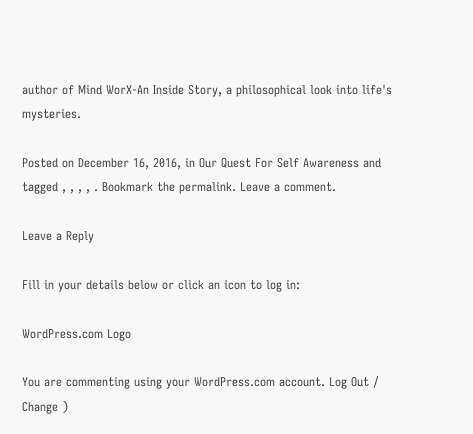author of Mind WorX-An Inside Story, a philosophical look into life's mysteries.

Posted on December 16, 2016, in Our Quest For Self Awareness and tagged , , , , . Bookmark the permalink. Leave a comment.

Leave a Reply

Fill in your details below or click an icon to log in:

WordPress.com Logo

You are commenting using your WordPress.com account. Log Out /  Change )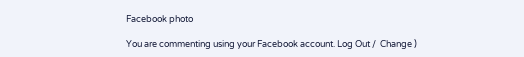Facebook photo

You are commenting using your Facebook account. Log Out /  Change )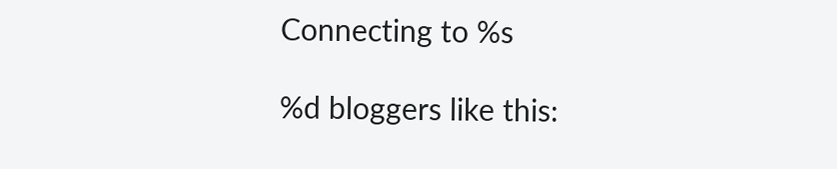Connecting to %s

%d bloggers like this: